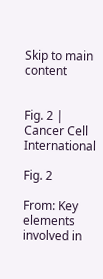Skip to main content


Fig. 2 | Cancer Cell International

Fig. 2

From: Key elements involved in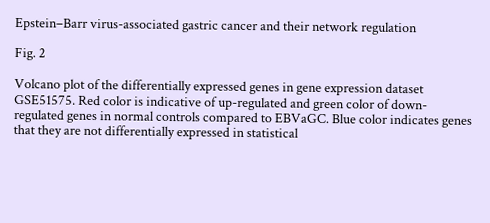Epstein–Barr virus-associated gastric cancer and their network regulation

Fig. 2

Volcano plot of the differentially expressed genes in gene expression dataset GSE51575. Red color is indicative of up-regulated and green color of down-regulated genes in normal controls compared to EBVaGC. Blue color indicates genes that they are not differentially expressed in statistical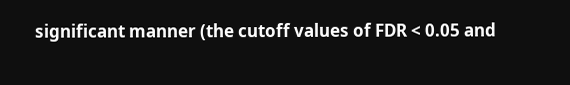significant manner (the cutoff values of FDR < 0.05 and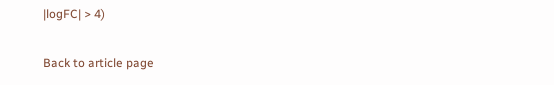|logFC| > 4)

Back to article page